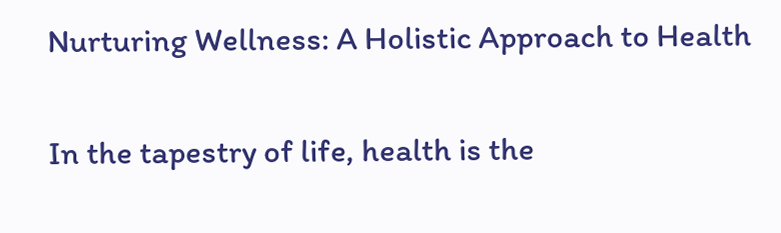Nurturing Wellness: A Holistic Approach to Health

In the tapestry of life, health is the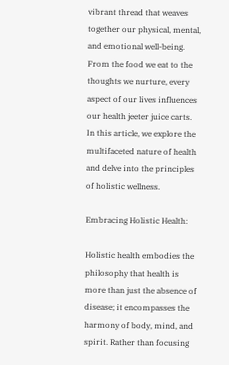vibrant thread that weaves together our physical, mental, and emotional well-being. From the food we eat to the thoughts we nurture, every aspect of our lives influences our health jeeter juice carts. In this article, we explore the multifaceted nature of health and delve into the principles of holistic wellness.

Embracing Holistic Health:

Holistic health embodies the philosophy that health is more than just the absence of disease; it encompasses the harmony of body, mind, and spirit. Rather than focusing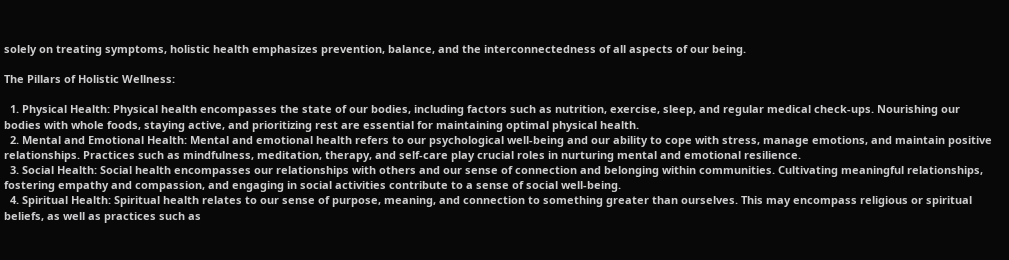solely on treating symptoms, holistic health emphasizes prevention, balance, and the interconnectedness of all aspects of our being.

The Pillars of Holistic Wellness:

  1. Physical Health: Physical health encompasses the state of our bodies, including factors such as nutrition, exercise, sleep, and regular medical check-ups. Nourishing our bodies with whole foods, staying active, and prioritizing rest are essential for maintaining optimal physical health.
  2. Mental and Emotional Health: Mental and emotional health refers to our psychological well-being and our ability to cope with stress, manage emotions, and maintain positive relationships. Practices such as mindfulness, meditation, therapy, and self-care play crucial roles in nurturing mental and emotional resilience.
  3. Social Health: Social health encompasses our relationships with others and our sense of connection and belonging within communities. Cultivating meaningful relationships, fostering empathy and compassion, and engaging in social activities contribute to a sense of social well-being.
  4. Spiritual Health: Spiritual health relates to our sense of purpose, meaning, and connection to something greater than ourselves. This may encompass religious or spiritual beliefs, as well as practices such as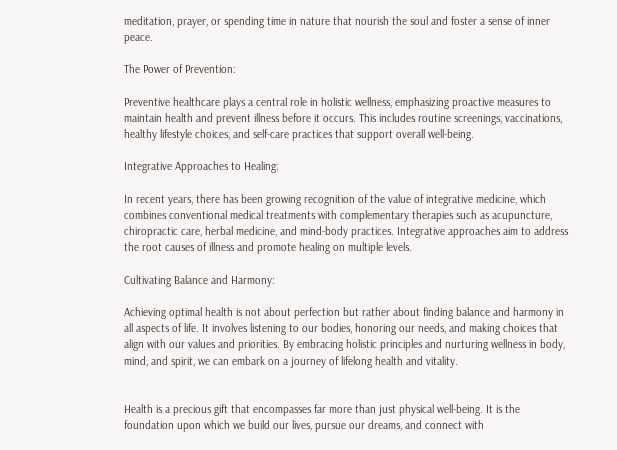meditation, prayer, or spending time in nature that nourish the soul and foster a sense of inner peace.

The Power of Prevention:

Preventive healthcare plays a central role in holistic wellness, emphasizing proactive measures to maintain health and prevent illness before it occurs. This includes routine screenings, vaccinations, healthy lifestyle choices, and self-care practices that support overall well-being.

Integrative Approaches to Healing:

In recent years, there has been growing recognition of the value of integrative medicine, which combines conventional medical treatments with complementary therapies such as acupuncture, chiropractic care, herbal medicine, and mind-body practices. Integrative approaches aim to address the root causes of illness and promote healing on multiple levels.

Cultivating Balance and Harmony:

Achieving optimal health is not about perfection but rather about finding balance and harmony in all aspects of life. It involves listening to our bodies, honoring our needs, and making choices that align with our values and priorities. By embracing holistic principles and nurturing wellness in body, mind, and spirit, we can embark on a journey of lifelong health and vitality.


Health is a precious gift that encompasses far more than just physical well-being. It is the foundation upon which we build our lives, pursue our dreams, and connect with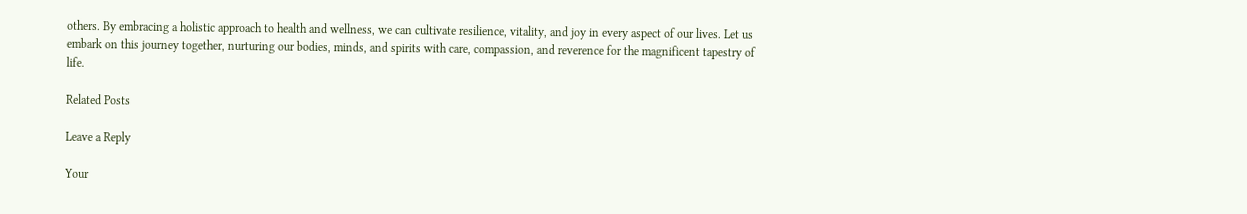others. By embracing a holistic approach to health and wellness, we can cultivate resilience, vitality, and joy in every aspect of our lives. Let us embark on this journey together, nurturing our bodies, minds, and spirits with care, compassion, and reverence for the magnificent tapestry of life.

Related Posts

Leave a Reply

Your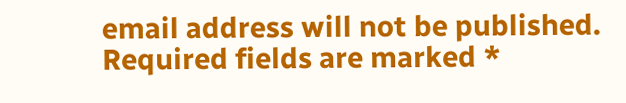email address will not be published. Required fields are marked *